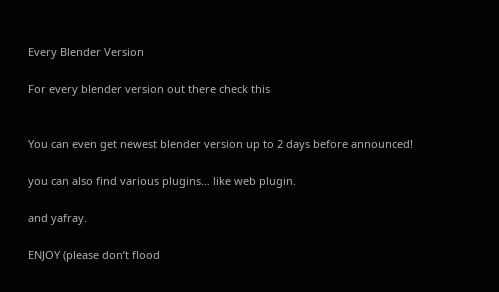Every Blender Version

For every blender version out there check this


You can even get newest blender version up to 2 days before announced!

you can also find various plugins… like web plugin.

and yafray.

ENJOY (please don’t flood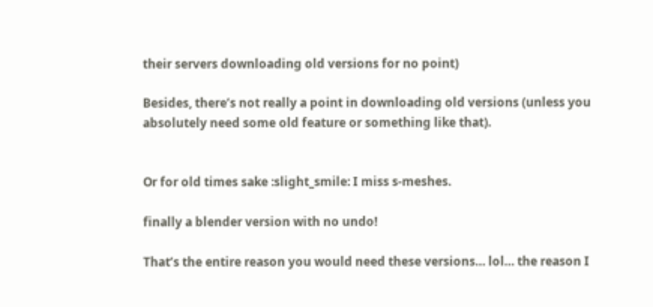their servers downloading old versions for no point)

Besides, there’s not really a point in downloading old versions (unless you absolutely need some old feature or something like that).


Or for old times sake :slight_smile: I miss s-meshes.

finally a blender version with no undo!

That’s the entire reason you would need these versions… lol… the reason I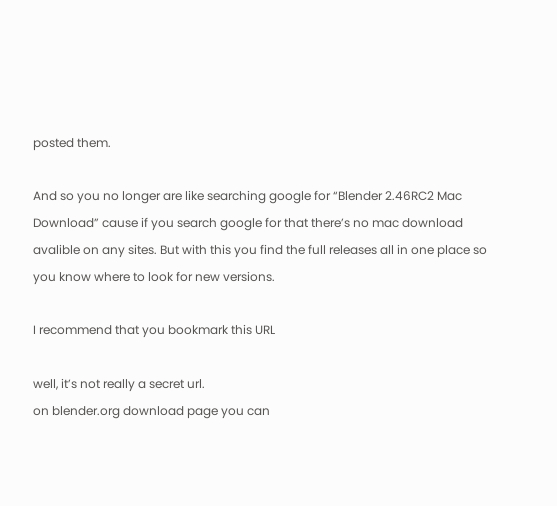posted them.

And so you no longer are like searching google for “Blender 2.46RC2 Mac Download” cause if you search google for that there’s no mac download avalible on any sites. But with this you find the full releases all in one place so you know where to look for new versions.

I recommend that you bookmark this URL

well, it’s not really a secret url.
on blender.org download page you can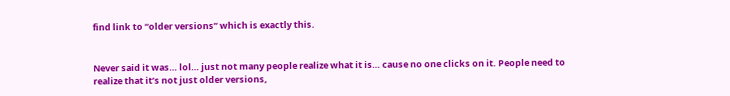find link to “older versions” which is exactly this.


Never said it was… lol… just not many people realize what it is… cause no one clicks on it. People need to realize that it’s not just older versions,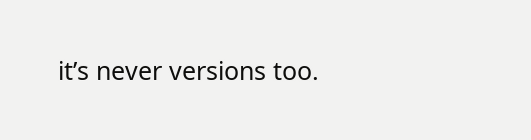it’s never versions too.